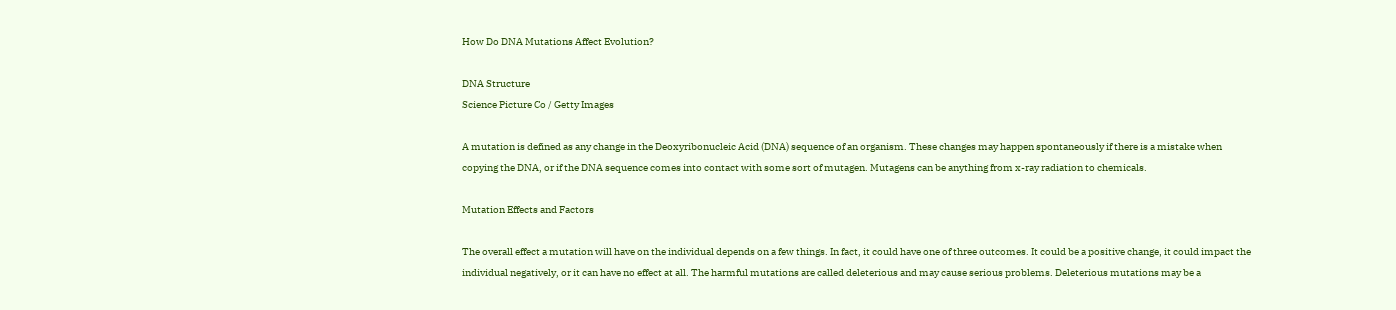How Do DNA Mutations Affect Evolution?

DNA Structure
Science Picture Co / Getty Images

A mutation is defined as any change in the Deoxyribonucleic Acid (DNA) sequence of an organism. These changes may happen spontaneously if there is a mistake when copying the DNA, or if the DNA sequence comes into contact with some sort of mutagen. Mutagens can be anything from x-ray radiation to chemicals.

Mutation Effects and Factors

The overall effect a mutation will have on the individual depends on a few things. In fact, it could have one of three outcomes. It could be a positive change, it could impact the individual negatively, or it can have no effect at all. The harmful mutations are called deleterious and may cause serious problems. Deleterious mutations may be a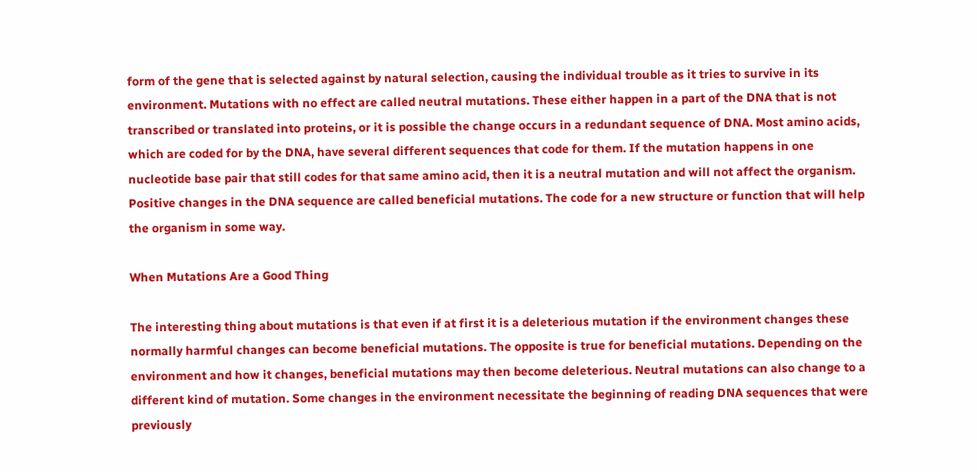form of the gene that is selected against by natural selection, causing the individual trouble as it tries to survive in its environment. Mutations with no effect are called neutral mutations. These either happen in a part of the DNA that is not transcribed or translated into proteins, or it is possible the change occurs in a redundant sequence of DNA. Most amino acids, which are coded for by the DNA, have several different sequences that code for them. If the mutation happens in one nucleotide base pair that still codes for that same amino acid, then it is a neutral mutation and will not affect the organism. Positive changes in the DNA sequence are called beneficial mutations. The code for a new structure or function that will help the organism in some way.

When Mutations Are a Good Thing

The interesting thing about mutations is that even if at first it is a deleterious mutation if the environment changes these normally harmful changes can become beneficial mutations. The opposite is true for beneficial mutations. Depending on the environment and how it changes, beneficial mutations may then become deleterious. Neutral mutations can also change to a different kind of mutation. Some changes in the environment necessitate the beginning of reading DNA sequences that were previously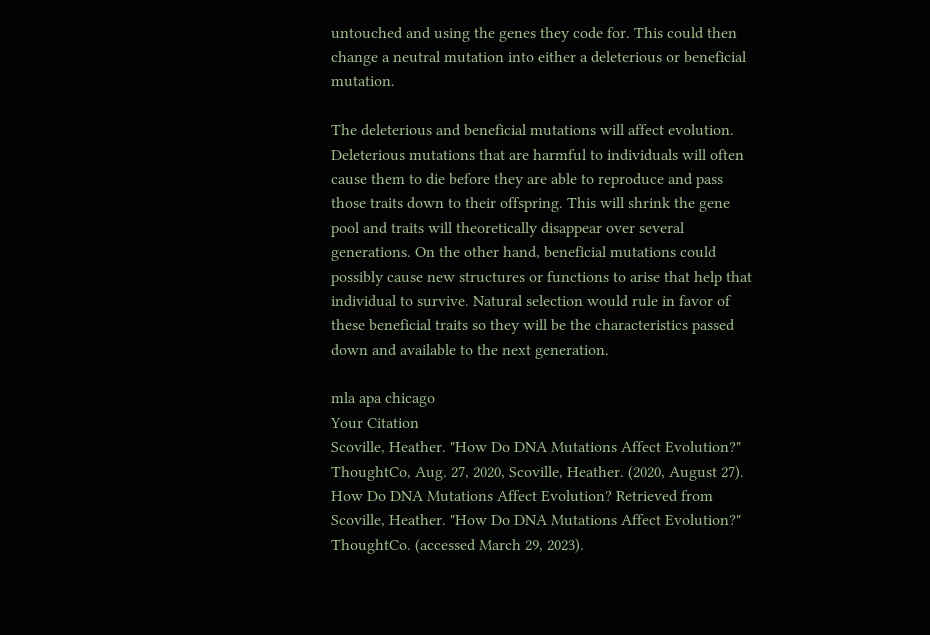untouched and using the genes they code for. This could then change a neutral mutation into either a deleterious or beneficial mutation.

The deleterious and beneficial mutations will affect evolution. Deleterious mutations that are harmful to individuals will often cause them to die before they are able to reproduce and pass those traits down to their offspring. This will shrink the gene pool and traits will theoretically disappear over several generations. On the other hand, beneficial mutations could possibly cause new structures or functions to arise that help that individual to survive. Natural selection would rule in favor of these beneficial traits so they will be the characteristics passed down and available to the next generation.

mla apa chicago
Your Citation
Scoville, Heather. "How Do DNA Mutations Affect Evolution?" ThoughtCo, Aug. 27, 2020, Scoville, Heather. (2020, August 27). How Do DNA Mutations Affect Evolution? Retrieved from Scoville, Heather. "How Do DNA Mutations Affect Evolution?" ThoughtCo. (accessed March 29, 2023).